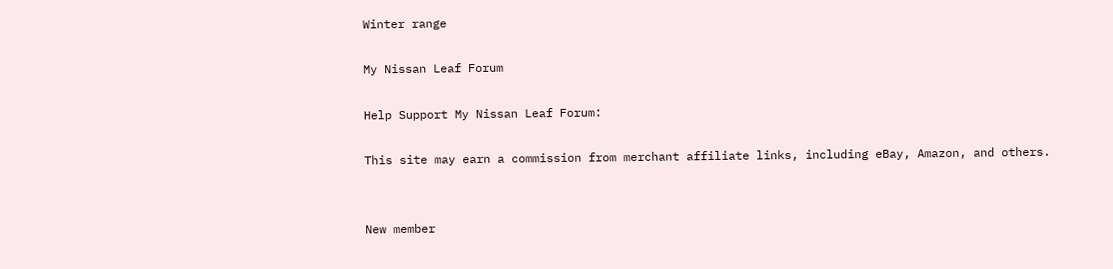Winter range

My Nissan Leaf Forum

Help Support My Nissan Leaf Forum:

This site may earn a commission from merchant affiliate links, including eBay, Amazon, and others.


New member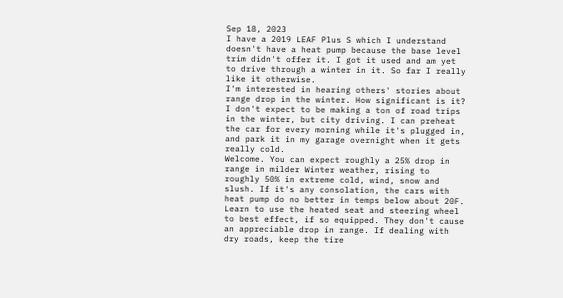Sep 18, 2023
I have a 2019 LEAF Plus S which I understand doesn't have a heat pump because the base level trim didn't offer it. I got it used and am yet to drive through a winter in it. So far I really like it otherwise.
I'm interested in hearing others' stories about range drop in the winter. How significant is it? I don't expect to be making a ton of road trips in the winter, but city driving. I can preheat the car for every morning while it's plugged in, and park it in my garage overnight when it gets really cold.
Welcome. You can expect roughly a 25% drop in range in milder Winter weather, rising to roughly 50% in extreme cold, wind, snow and slush. If it's any consolation, the cars with heat pump do no better in temps below about 20F. Learn to use the heated seat and steering wheel to best effect, if so equipped. They don't cause an appreciable drop in range. If dealing with dry roads, keep the tire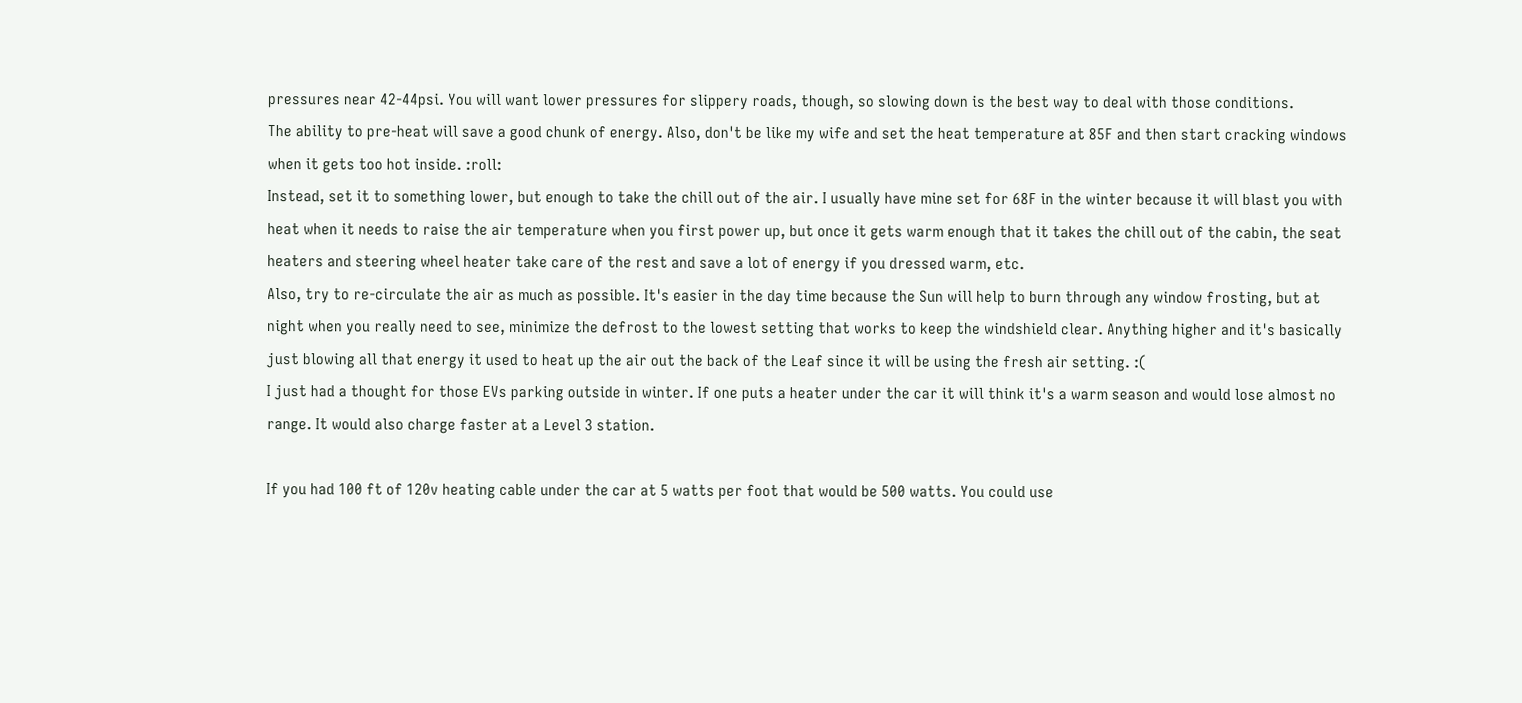pressures near 42-44psi. You will want lower pressures for slippery roads, though, so slowing down is the best way to deal with those conditions.
The ability to pre-heat will save a good chunk of energy. Also, don't be like my wife and set the heat temperature at 85F and then start cracking windows when it gets too hot inside. :roll:
Instead, set it to something lower, but enough to take the chill out of the air. I usually have mine set for 68F in the winter because it will blast you with heat when it needs to raise the air temperature when you first power up, but once it gets warm enough that it takes the chill out of the cabin, the seat heaters and steering wheel heater take care of the rest and save a lot of energy if you dressed warm, etc.
Also, try to re-circulate the air as much as possible. It's easier in the day time because the Sun will help to burn through any window frosting, but at night when you really need to see, minimize the defrost to the lowest setting that works to keep the windshield clear. Anything higher and it's basically just blowing all that energy it used to heat up the air out the back of the Leaf since it will be using the fresh air setting. :(
I just had a thought for those EVs parking outside in winter. If one puts a heater under the car it will think it's a warm season and would lose almost no range. It would also charge faster at a Level 3 station.

If you had 100 ft of 120v heating cable under the car at 5 watts per foot that would be 500 watts. You could use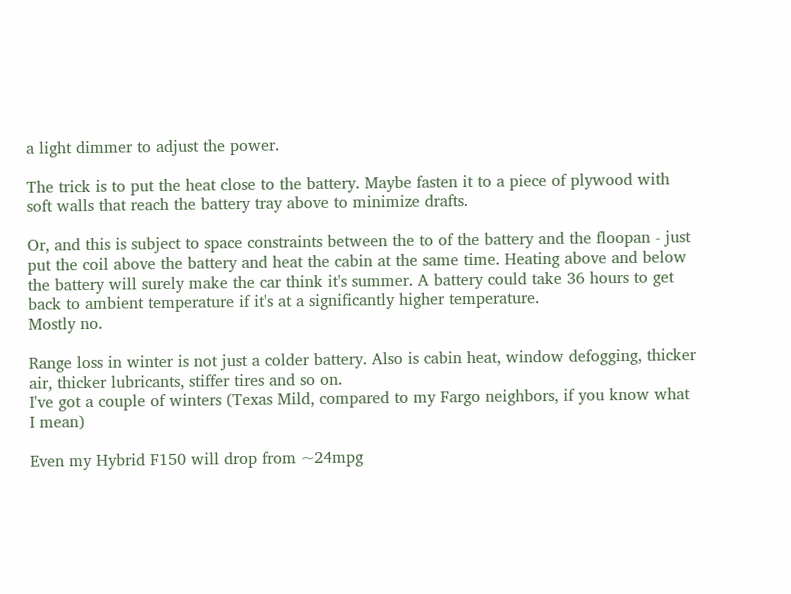a light dimmer to adjust the power.

The trick is to put the heat close to the battery. Maybe fasten it to a piece of plywood with soft walls that reach the battery tray above to minimize drafts.

Or, and this is subject to space constraints between the to of the battery and the floopan - just put the coil above the battery and heat the cabin at the same time. Heating above and below the battery will surely make the car think it's summer. A battery could take 36 hours to get back to ambient temperature if it's at a significantly higher temperature.
Mostly no.

Range loss in winter is not just a colder battery. Also is cabin heat, window defogging, thicker air, thicker lubricants, stiffer tires and so on.
I've got a couple of winters (Texas Mild, compared to my Fargo neighbors, if you know what I mean)

Even my Hybrid F150 will drop from ~24mpg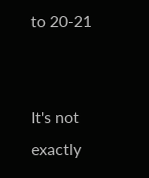to 20-21


It's not exactly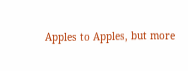Apples to Apples, but more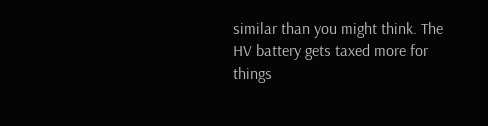similar than you might think. The HV battery gets taxed more for things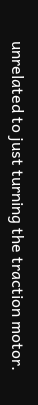unrelated to just turning the traction motor.